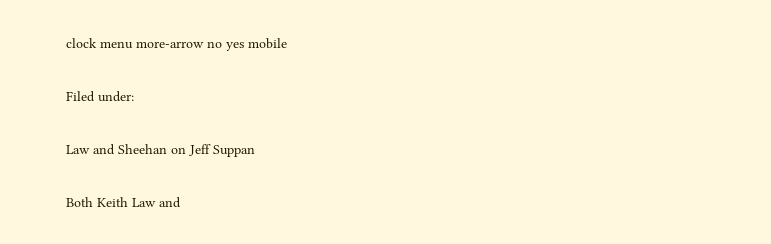clock menu more-arrow no yes mobile

Filed under:

Law and Sheehan on Jeff Suppan

Both Keith Law and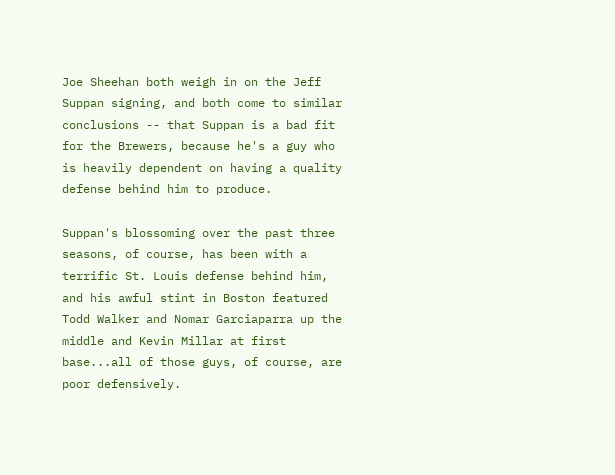Joe Sheehan both weigh in on the Jeff Suppan signing, and both come to similar conclusions -- that Suppan is a bad fit for the Brewers, because he's a guy who is heavily dependent on having a quality defense behind him to produce.

Suppan's blossoming over the past three seasons, of course, has been with a terrific St. Louis defense behind him, and his awful stint in Boston featured Todd Walker and Nomar Garciaparra up the middle and Kevin Millar at first base...all of those guys, of course, are poor defensively.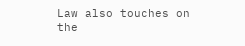Law also touches on the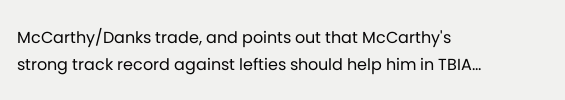McCarthy/Danks trade, and points out that McCarthy's strong track record against lefties should help him in TBIA...